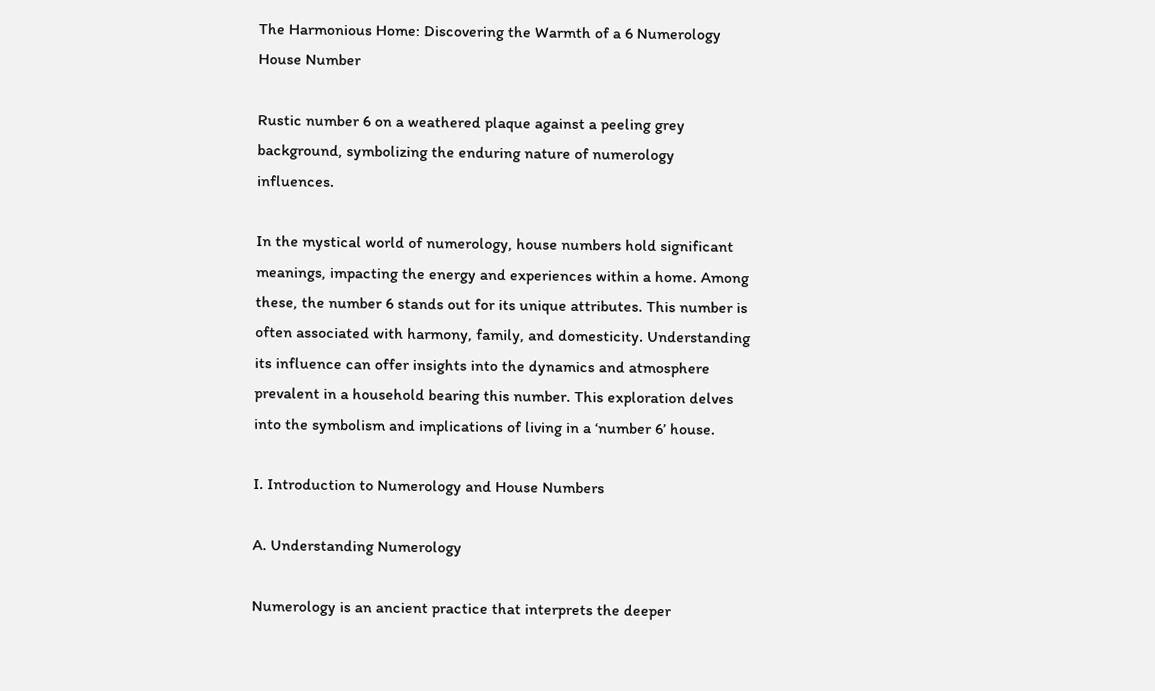The Harmonious Home: Discovering the Warmth of a 6 Numerology House Number

Rustic number 6 on a weathered plaque against a peeling grey background, symbolizing the enduring nature of numerology influences.

In the mystical world of numerology, house numbers hold significant meanings, impacting the energy and experiences within a home. Among these, the number 6 stands out for its unique attributes. This number is often associated with harmony, family, and domesticity. Understanding its influence can offer insights into the dynamics and atmosphere prevalent in a household bearing this number. This exploration delves into the symbolism and implications of living in a ‘number 6’ house.

I. Introduction to Numerology and House Numbers

A. Understanding Numerology

Numerology is an ancient practice that interprets the deeper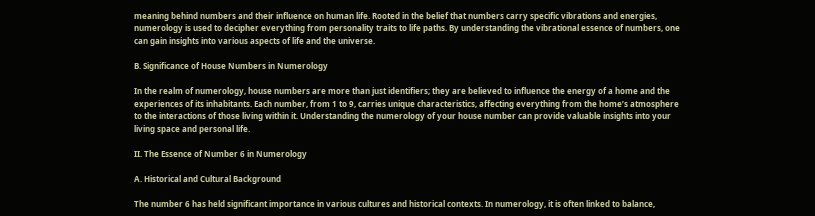meaning behind numbers and their influence on human life. Rooted in the belief that numbers carry specific vibrations and energies, numerology is used to decipher everything from personality traits to life paths. By understanding the vibrational essence of numbers, one can gain insights into various aspects of life and the universe.

B. Significance of House Numbers in Numerology

In the realm of numerology, house numbers are more than just identifiers; they are believed to influence the energy of a home and the experiences of its inhabitants. Each number, from 1 to 9, carries unique characteristics, affecting everything from the home’s atmosphere to the interactions of those living within it. Understanding the numerology of your house number can provide valuable insights into your living space and personal life.

II. The Essence of Number 6 in Numerology

A. Historical and Cultural Background

The number 6 has held significant importance in various cultures and historical contexts. In numerology, it is often linked to balance,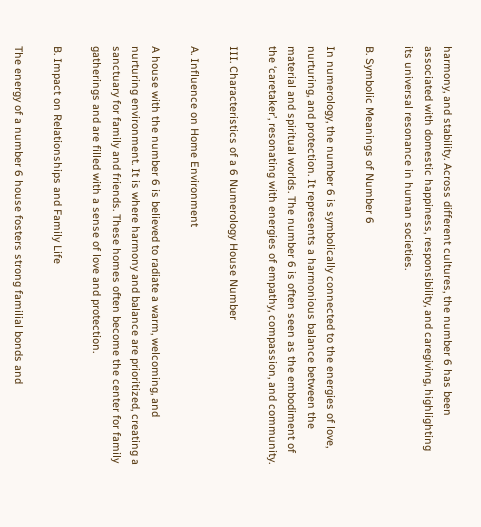harmony, and stability. Across different cultures, the number 6 has been associated with domestic happiness, responsibility, and caregiving, highlighting its universal resonance in human societies.

B. Symbolic Meanings of Number 6

In numerology, the number 6 is symbolically connected to the energies of love, nurturing, and protection. It represents a harmonious balance between the material and spiritual worlds. The number 6 is often seen as the embodiment of the ‘caretaker’, resonating with energies of empathy, compassion, and community.

III. Characteristics of a 6 Numerology House Number

A. Influence on Home Environment

A house with the number 6 is believed to radiate a warm, welcoming, and nurturing environment. It is where harmony and balance are prioritized, creating a sanctuary for family and friends. These homes often become the center for family gatherings and are filled with a sense of love and protection.

B. Impact on Relationships and Family Life

The energy of a number 6 house fosters strong familial bonds and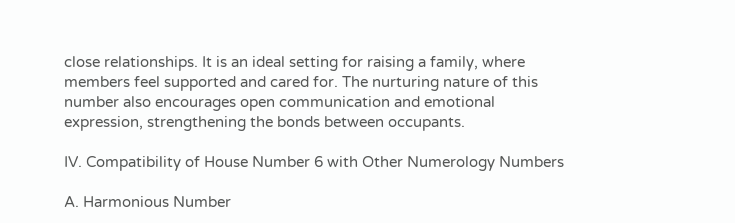close relationships. It is an ideal setting for raising a family, where members feel supported and cared for. The nurturing nature of this number also encourages open communication and emotional expression, strengthening the bonds between occupants.

IV. Compatibility of House Number 6 with Other Numerology Numbers

A. Harmonious Number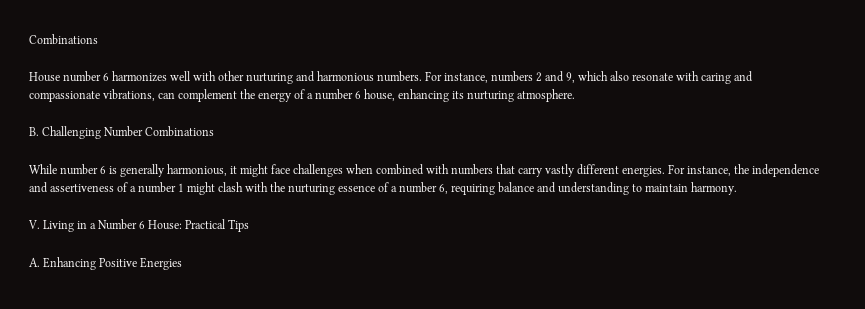Combinations

House number 6 harmonizes well with other nurturing and harmonious numbers. For instance, numbers 2 and 9, which also resonate with caring and compassionate vibrations, can complement the energy of a number 6 house, enhancing its nurturing atmosphere.

B. Challenging Number Combinations

While number 6 is generally harmonious, it might face challenges when combined with numbers that carry vastly different energies. For instance, the independence and assertiveness of a number 1 might clash with the nurturing essence of a number 6, requiring balance and understanding to maintain harmony.

V. Living in a Number 6 House: Practical Tips

A. Enhancing Positive Energies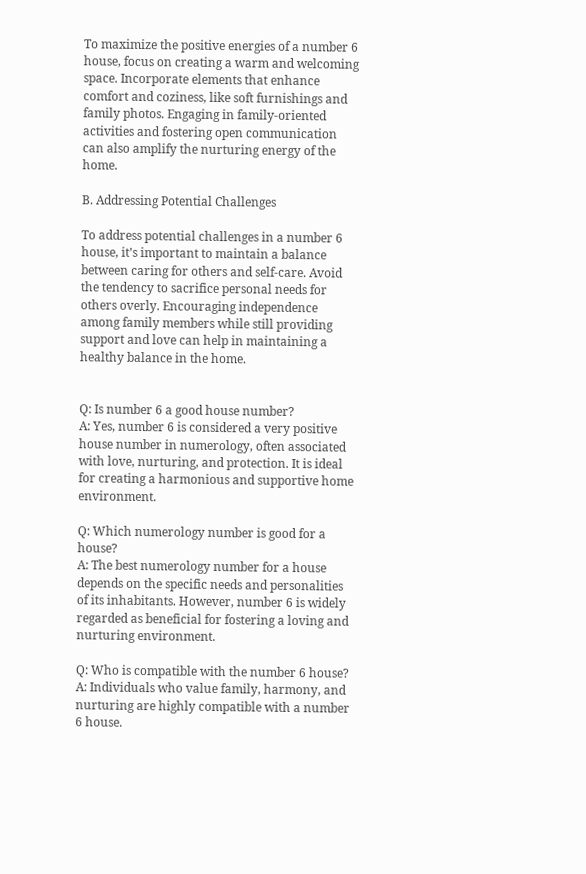To maximize the positive energies of a number 6 house, focus on creating a warm and welcoming space. Incorporate elements that enhance comfort and coziness, like soft furnishings and family photos. Engaging in family-oriented activities and fostering open communication can also amplify the nurturing energy of the home.

B. Addressing Potential Challenges

To address potential challenges in a number 6 house, it’s important to maintain a balance between caring for others and self-care. Avoid the tendency to sacrifice personal needs for others overly. Encouraging independence among family members while still providing support and love can help in maintaining a healthy balance in the home.


Q: Is number 6 a good house number?
A: Yes, number 6 is considered a very positive house number in numerology, often associated with love, nurturing, and protection. It is ideal for creating a harmonious and supportive home environment.

Q: Which numerology number is good for a house?
A: The best numerology number for a house depends on the specific needs and personalities of its inhabitants. However, number 6 is widely regarded as beneficial for fostering a loving and nurturing environment.

Q: Who is compatible with the number 6 house?
A: Individuals who value family, harmony, and nurturing are highly compatible with a number 6 house.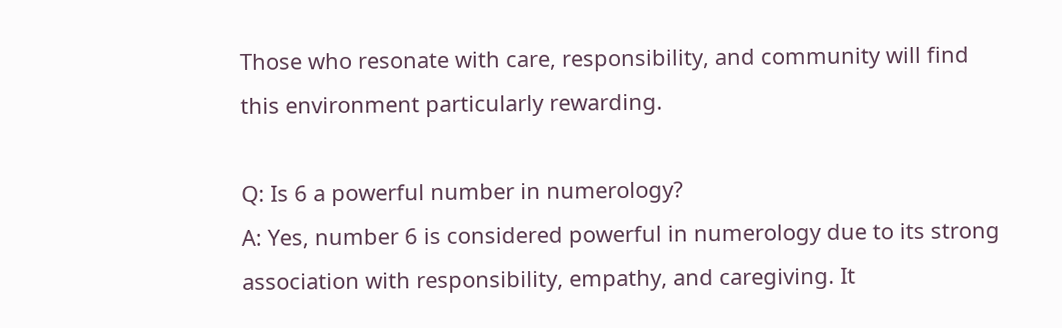Those who resonate with care, responsibility, and community will find this environment particularly rewarding.

Q: Is 6 a powerful number in numerology?
A: Yes, number 6 is considered powerful in numerology due to its strong association with responsibility, empathy, and caregiving. It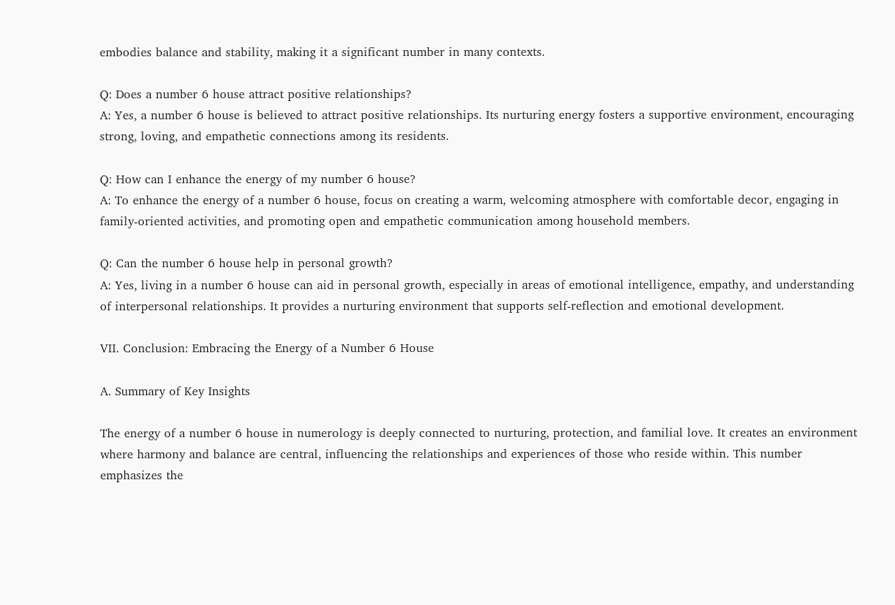embodies balance and stability, making it a significant number in many contexts.

Q: Does a number 6 house attract positive relationships?
A: Yes, a number 6 house is believed to attract positive relationships. Its nurturing energy fosters a supportive environment, encouraging strong, loving, and empathetic connections among its residents.

Q: How can I enhance the energy of my number 6 house?
A: To enhance the energy of a number 6 house, focus on creating a warm, welcoming atmosphere with comfortable decor, engaging in family-oriented activities, and promoting open and empathetic communication among household members.

Q: Can the number 6 house help in personal growth?
A: Yes, living in a number 6 house can aid in personal growth, especially in areas of emotional intelligence, empathy, and understanding of interpersonal relationships. It provides a nurturing environment that supports self-reflection and emotional development.

VII. Conclusion: Embracing the Energy of a Number 6 House

A. Summary of Key Insights

The energy of a number 6 house in numerology is deeply connected to nurturing, protection, and familial love. It creates an environment where harmony and balance are central, influencing the relationships and experiences of those who reside within. This number emphasizes the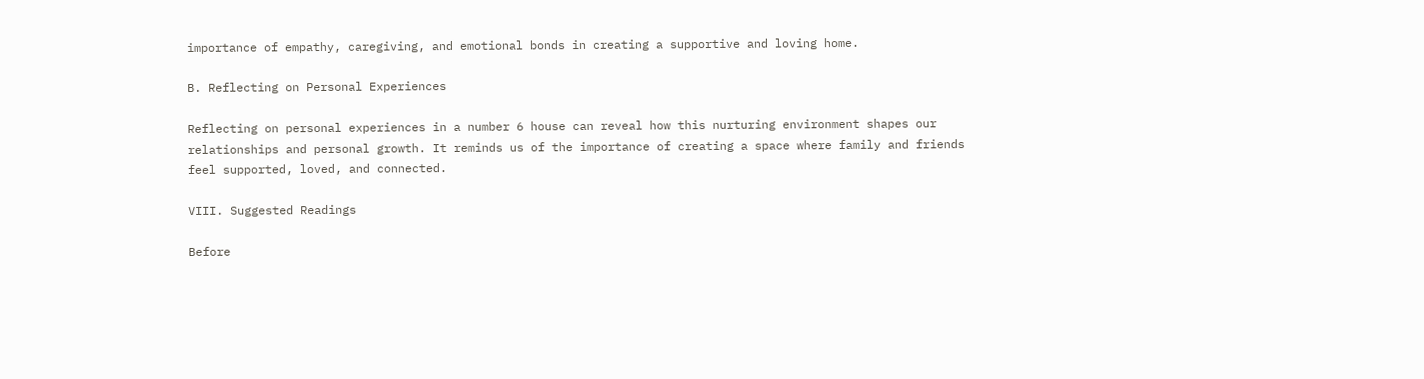importance of empathy, caregiving, and emotional bonds in creating a supportive and loving home.

B. Reflecting on Personal Experiences

Reflecting on personal experiences in a number 6 house can reveal how this nurturing environment shapes our relationships and personal growth. It reminds us of the importance of creating a space where family and friends feel supported, loved, and connected.

VIII. Suggested Readings

Before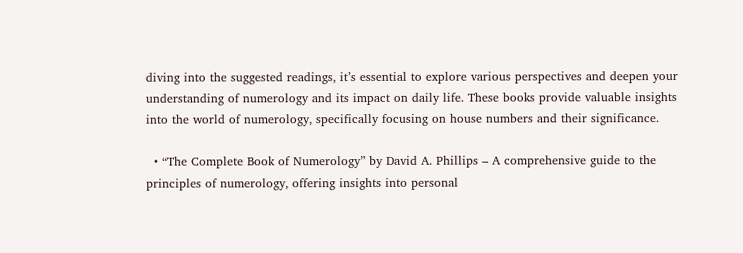diving into the suggested readings, it’s essential to explore various perspectives and deepen your understanding of numerology and its impact on daily life. These books provide valuable insights into the world of numerology, specifically focusing on house numbers and their significance.

  • “The Complete Book of Numerology” by David A. Phillips – A comprehensive guide to the principles of numerology, offering insights into personal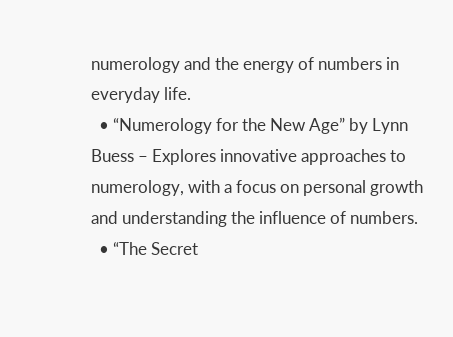numerology and the energy of numbers in everyday life.
  • “Numerology for the New Age” by Lynn Buess – Explores innovative approaches to numerology, with a focus on personal growth and understanding the influence of numbers.
  • “The Secret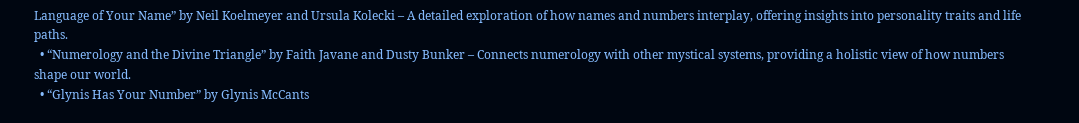Language of Your Name” by Neil Koelmeyer and Ursula Kolecki – A detailed exploration of how names and numbers interplay, offering insights into personality traits and life paths.
  • “Numerology and the Divine Triangle” by Faith Javane and Dusty Bunker – Connects numerology with other mystical systems, providing a holistic view of how numbers shape our world.
  • “Glynis Has Your Number” by Glynis McCants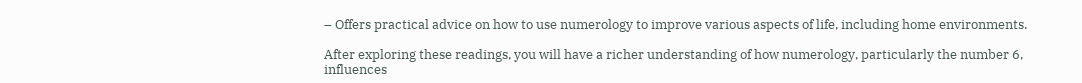– Offers practical advice on how to use numerology to improve various aspects of life, including home environments.

After exploring these readings, you will have a richer understanding of how numerology, particularly the number 6, influences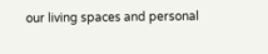our living spaces and personal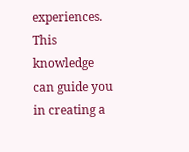experiences. This knowledge can guide you in creating a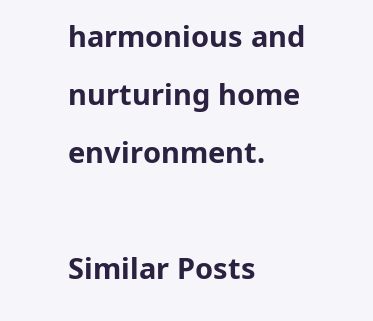harmonious and nurturing home environment.

Similar Posts